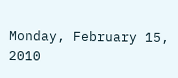Monday, February 15, 2010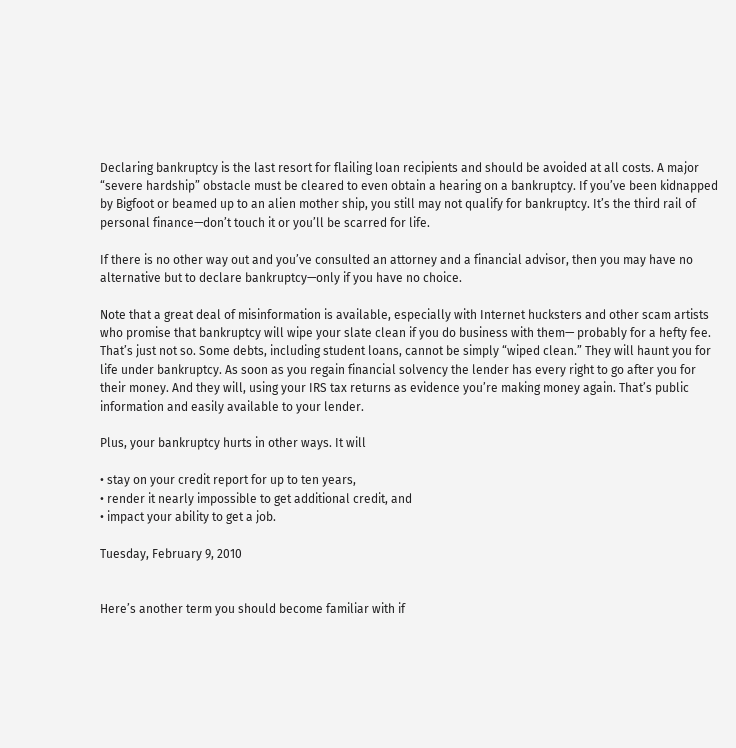Declaring bankruptcy is the last resort for flailing loan recipients and should be avoided at all costs. A major “severe hardship” obstacle must be cleared to even obtain a hearing on a bankruptcy. If you’ve been kidnapped by Bigfoot or beamed up to an alien mother ship, you still may not qualify for bankruptcy. It’s the third rail of personal finance—don’t touch it or you’ll be scarred for life.

If there is no other way out and you’ve consulted an attorney and a financial advisor, then you may have no alternative but to declare bankruptcy—only if you have no choice.

Note that a great deal of misinformation is available, especially with Internet hucksters and other scam artists who promise that bankruptcy will wipe your slate clean if you do business with them— probably for a hefty fee. That’s just not so. Some debts, including student loans, cannot be simply “wiped clean.” They will haunt you for life under bankruptcy. As soon as you regain financial solvency the lender has every right to go after you for their money. And they will, using your IRS tax returns as evidence you’re making money again. That’s public information and easily available to your lender.

Plus, your bankruptcy hurts in other ways. It will

• stay on your credit report for up to ten years,
• render it nearly impossible to get additional credit, and
• impact your ability to get a job.

Tuesday, February 9, 2010


Here’s another term you should become familiar with if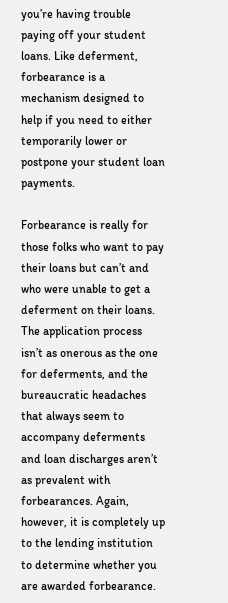you’re having trouble paying off your student loans. Like deferment, forbearance is a mechanism designed to help if you need to either temporarily lower or postpone your student loan payments.

Forbearance is really for those folks who want to pay their loans but can’t and who were unable to get a deferment on their loans. The application process isn’t as onerous as the one for deferments, and the bureaucratic headaches that always seem to accompany deferments and loan discharges aren’t as prevalent with forbearances. Again, however, it is completely up to the lending institution to determine whether you are awarded forbearance.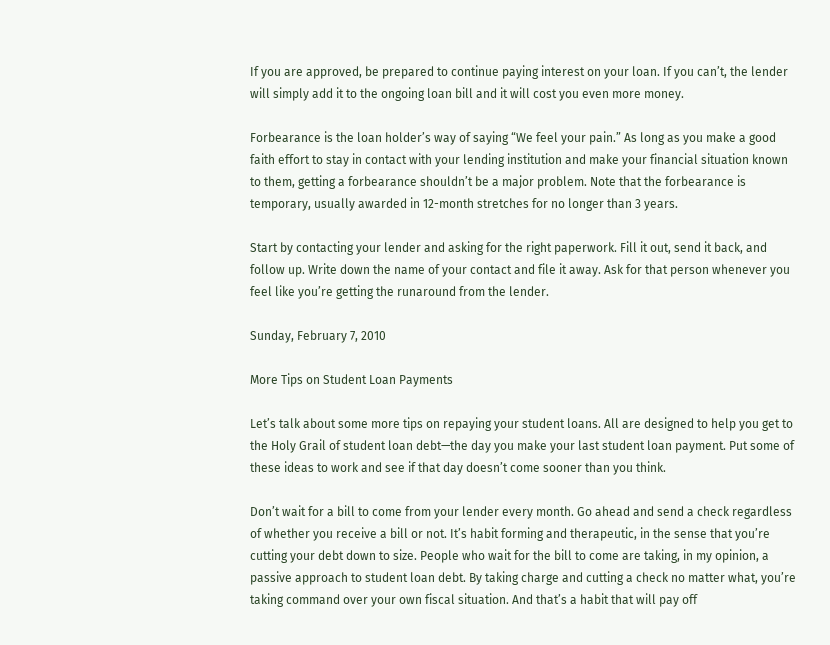If you are approved, be prepared to continue paying interest on your loan. If you can’t, the lender will simply add it to the ongoing loan bill and it will cost you even more money.

Forbearance is the loan holder’s way of saying “We feel your pain.” As long as you make a good faith effort to stay in contact with your lending institution and make your financial situation known to them, getting a forbearance shouldn’t be a major problem. Note that the forbearance is temporary, usually awarded in 12-month stretches for no longer than 3 years.

Start by contacting your lender and asking for the right paperwork. Fill it out, send it back, and follow up. Write down the name of your contact and file it away. Ask for that person whenever you feel like you’re getting the runaround from the lender.

Sunday, February 7, 2010

More Tips on Student Loan Payments

Let’s talk about some more tips on repaying your student loans. All are designed to help you get to the Holy Grail of student loan debt—the day you make your last student loan payment. Put some of these ideas to work and see if that day doesn’t come sooner than you think.

Don’t wait for a bill to come from your lender every month. Go ahead and send a check regardless of whether you receive a bill or not. It’s habit forming and therapeutic, in the sense that you’re cutting your debt down to size. People who wait for the bill to come are taking, in my opinion, a passive approach to student loan debt. By taking charge and cutting a check no matter what, you’re taking command over your own fiscal situation. And that’s a habit that will pay off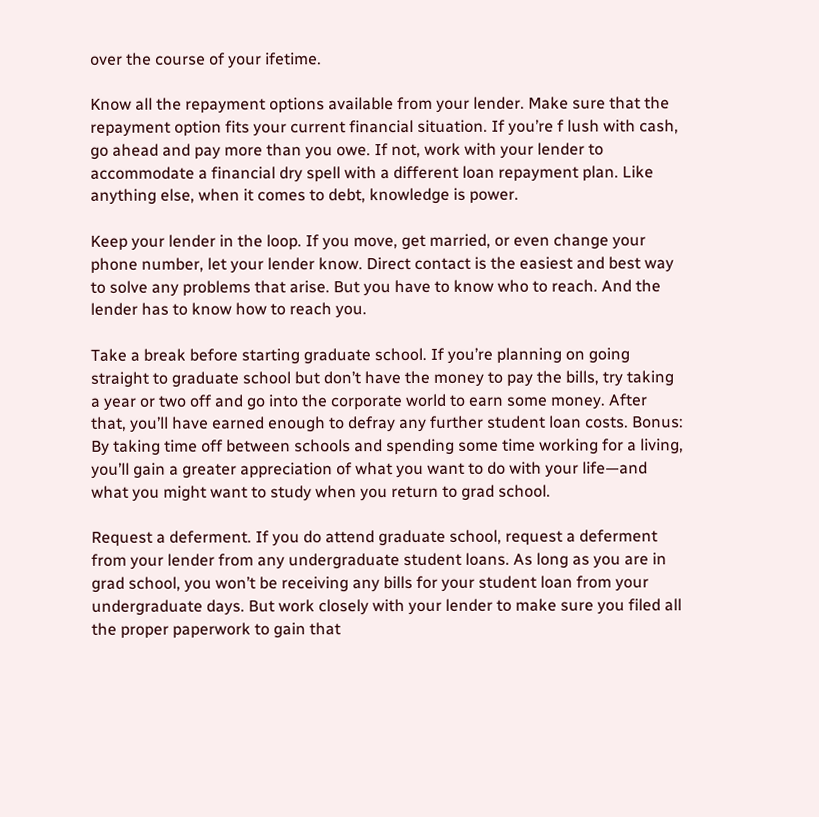over the course of your ifetime.

Know all the repayment options available from your lender. Make sure that the repayment option fits your current financial situation. If you’re f lush with cash, go ahead and pay more than you owe. If not, work with your lender to accommodate a financial dry spell with a different loan repayment plan. Like anything else, when it comes to debt, knowledge is power.

Keep your lender in the loop. If you move, get married, or even change your phone number, let your lender know. Direct contact is the easiest and best way to solve any problems that arise. But you have to know who to reach. And the lender has to know how to reach you.

Take a break before starting graduate school. If you’re planning on going straight to graduate school but don’t have the money to pay the bills, try taking a year or two off and go into the corporate world to earn some money. After that, you’ll have earned enough to defray any further student loan costs. Bonus: By taking time off between schools and spending some time working for a living, you’ll gain a greater appreciation of what you want to do with your life—and what you might want to study when you return to grad school.

Request a deferment. If you do attend graduate school, request a deferment from your lender from any undergraduate student loans. As long as you are in grad school, you won’t be receiving any bills for your student loan from your undergraduate days. But work closely with your lender to make sure you filed all the proper paperwork to gain that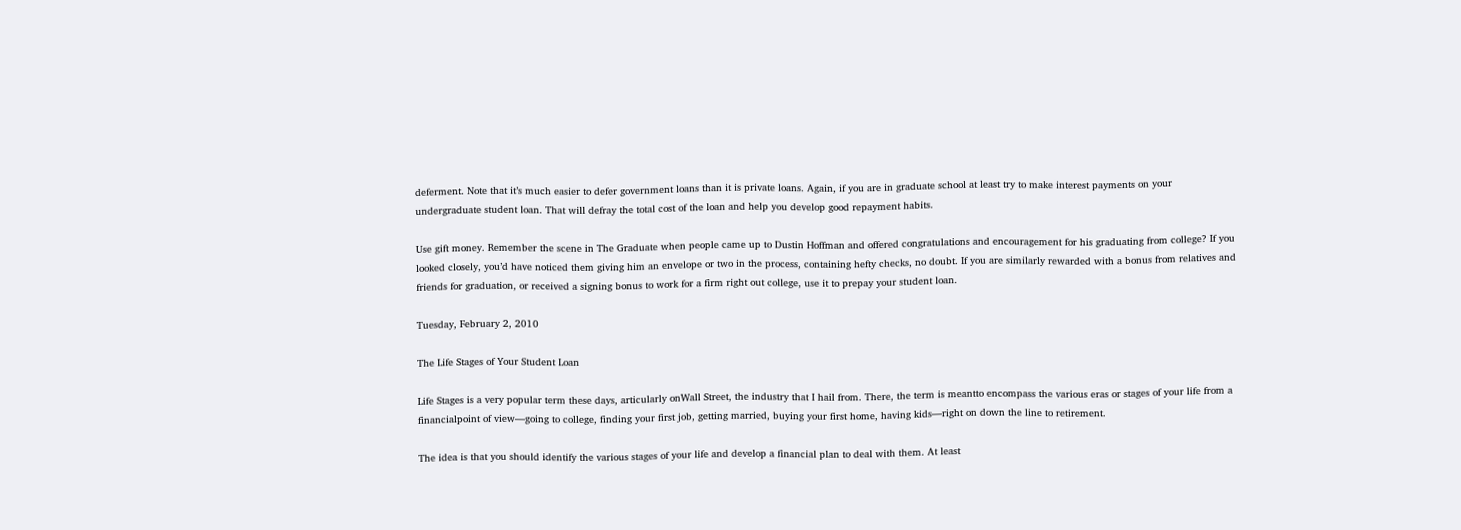deferment. Note that it’s much easier to defer government loans than it is private loans. Again, if you are in graduate school at least try to make interest payments on your undergraduate student loan. That will defray the total cost of the loan and help you develop good repayment habits.

Use gift money. Remember the scene in The Graduate when people came up to Dustin Hoffman and offered congratulations and encouragement for his graduating from college? If you looked closely, you’d have noticed them giving him an envelope or two in the process, containing hefty checks, no doubt. If you are similarly rewarded with a bonus from relatives and friends for graduation, or received a signing bonus to work for a firm right out college, use it to prepay your student loan.

Tuesday, February 2, 2010

The Life Stages of Your Student Loan

Life Stages is a very popular term these days, articularly onWall Street, the industry that I hail from. There, the term is meantto encompass the various eras or stages of your life from a financialpoint of view—going to college, finding your first job, getting married, buying your first home, having kids—right on down the line to retirement.

The idea is that you should identify the various stages of your life and develop a financial plan to deal with them. At least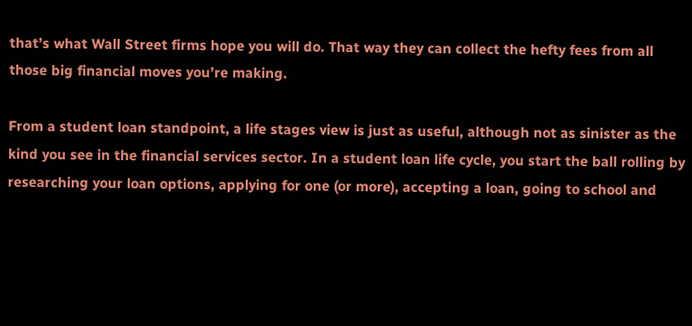that’s what Wall Street firms hope you will do. That way they can collect the hefty fees from all those big financial moves you’re making.

From a student loan standpoint, a life stages view is just as useful, although not as sinister as the kind you see in the financial services sector. In a student loan life cycle, you start the ball rolling by researching your loan options, applying for one (or more), accepting a loan, going to school and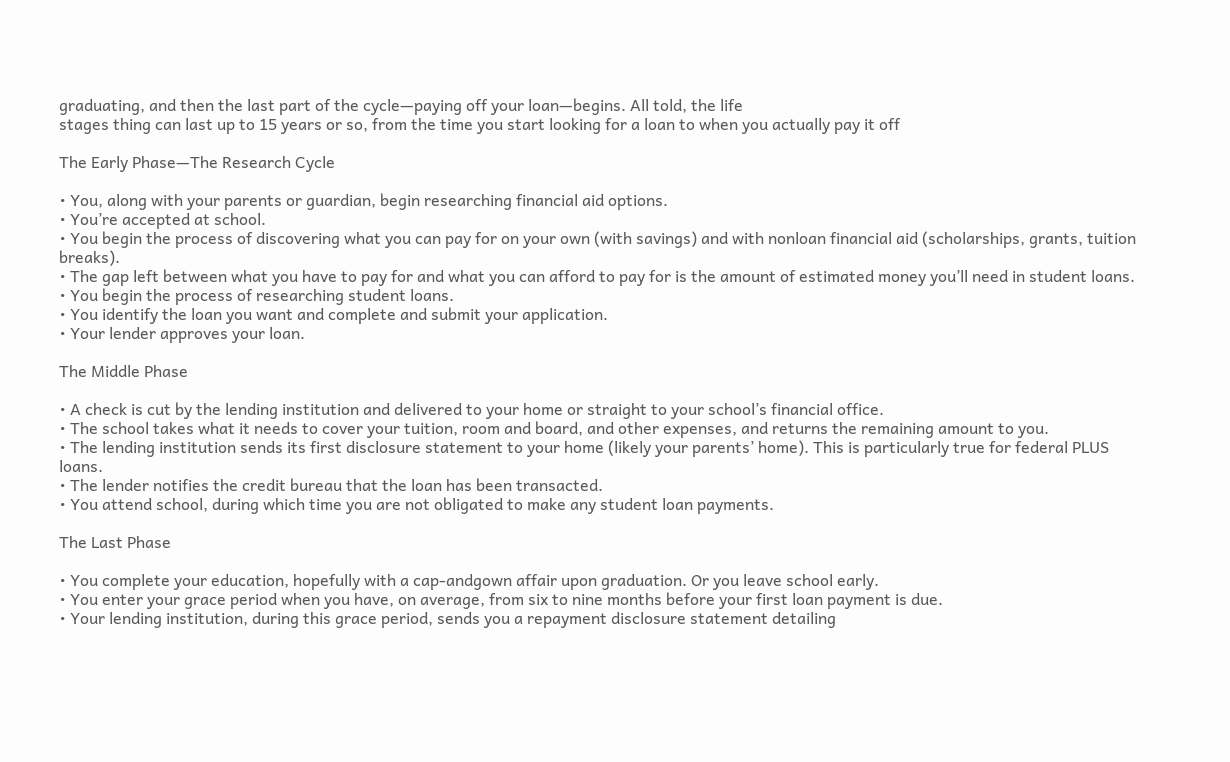graduating, and then the last part of the cycle—paying off your loan—begins. All told, the life
stages thing can last up to 15 years or so, from the time you start looking for a loan to when you actually pay it off

The Early Phase—The Research Cycle

• You, along with your parents or guardian, begin researching financial aid options.
• You’re accepted at school.
• You begin the process of discovering what you can pay for on your own (with savings) and with nonloan financial aid (scholarships, grants, tuition breaks).
• The gap left between what you have to pay for and what you can afford to pay for is the amount of estimated money you’ll need in student loans.
• You begin the process of researching student loans.
• You identify the loan you want and complete and submit your application.
• Your lender approves your loan.

The Middle Phase

• A check is cut by the lending institution and delivered to your home or straight to your school’s financial office.
• The school takes what it needs to cover your tuition, room and board, and other expenses, and returns the remaining amount to you.
• The lending institution sends its first disclosure statement to your home (likely your parents’ home). This is particularly true for federal PLUS loans.
• The lender notifies the credit bureau that the loan has been transacted.
• You attend school, during which time you are not obligated to make any student loan payments.

The Last Phase

• You complete your education, hopefully with a cap-andgown affair upon graduation. Or you leave school early.
• You enter your grace period when you have, on average, from six to nine months before your first loan payment is due.
• Your lending institution, during this grace period, sends you a repayment disclosure statement detailing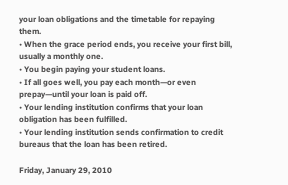your loan obligations and the timetable for repaying them.
• When the grace period ends, you receive your first bill, usually a monthly one.
• You begin paying your student loans.
• If all goes well, you pay each month—or even prepay—until your loan is paid off.
• Your lending institution confirms that your loan obligation has been fulfilled.
• Your lending institution sends confirmation to credit bureaus that the loan has been retired.

Friday, January 29, 2010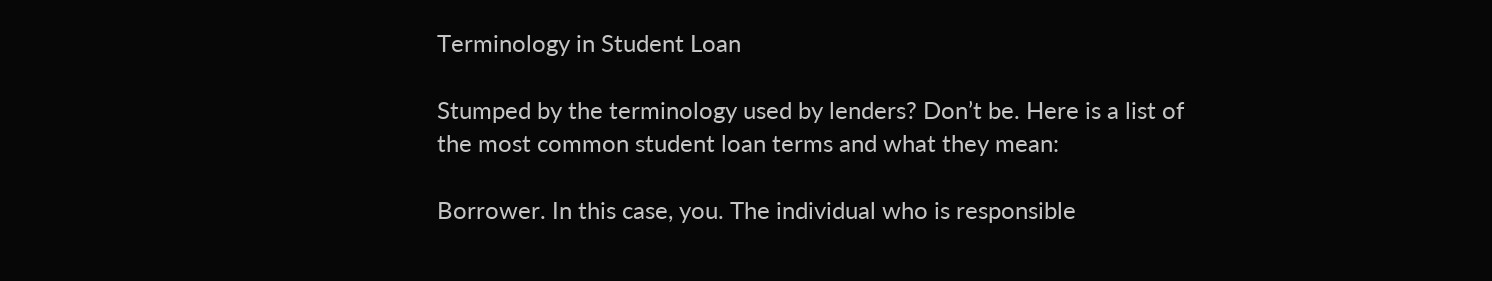Terminology in Student Loan

Stumped by the terminology used by lenders? Don’t be. Here is a list of the most common student loan terms and what they mean:

Borrower. In this case, you. The individual who is responsible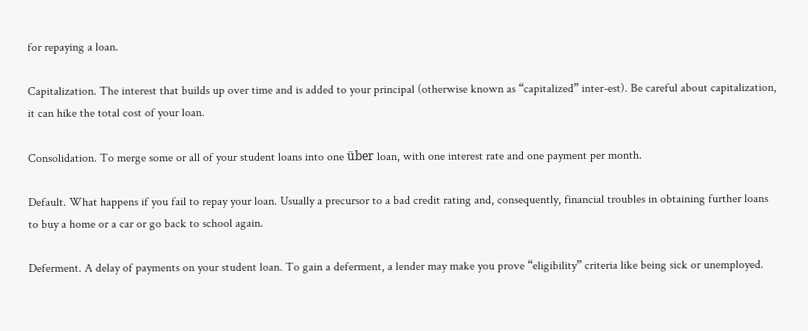for repaying a loan.

Capitalization. The interest that builds up over time and is added to your principal (otherwise known as “capitalized” inter-est). Be careful about capitalization, it can hike the total cost of your loan.

Consolidation. To merge some or all of your student loans into one über loan, with one interest rate and one payment per month.

Default. What happens if you fail to repay your loan. Usually a precursor to a bad credit rating and, consequently, financial troubles in obtaining further loans to buy a home or a car or go back to school again.

Deferment. A delay of payments on your student loan. To gain a deferment, a lender may make you prove “eligibility” criteria like being sick or unemployed.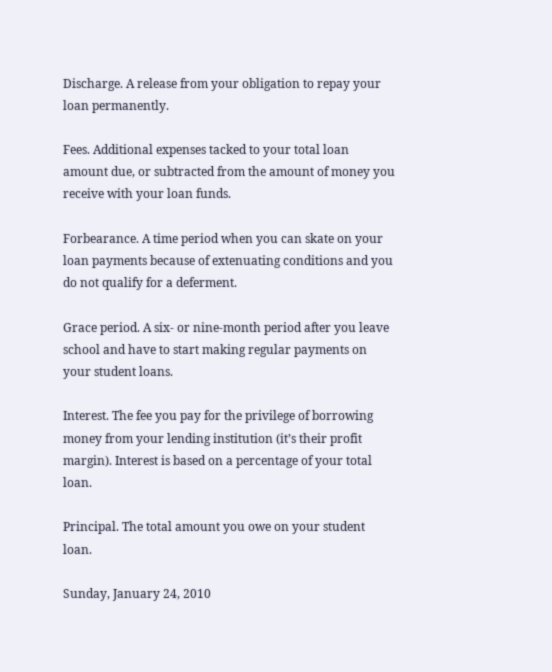Discharge. A release from your obligation to repay your loan permanently.

Fees. Additional expenses tacked to your total loan amount due, or subtracted from the amount of money you receive with your loan funds.

Forbearance. A time period when you can skate on your loan payments because of extenuating conditions and you do not qualify for a deferment.

Grace period. A six- or nine-month period after you leave school and have to start making regular payments on your student loans.

Interest. The fee you pay for the privilege of borrowing money from your lending institution (it’s their profit margin). Interest is based on a percentage of your total loan.

Principal. The total amount you owe on your student loan.

Sunday, January 24, 2010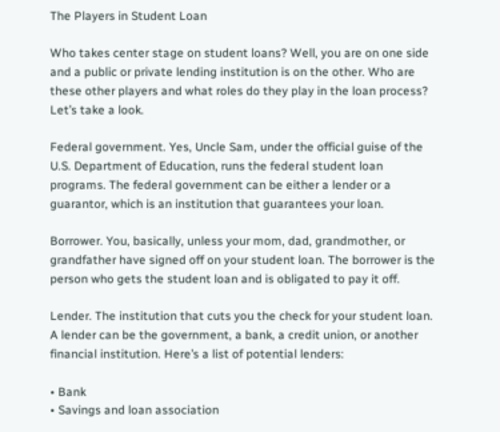The Players in Student Loan

Who takes center stage on student loans? Well, you are on one side and a public or private lending institution is on the other. Who are these other players and what roles do they play in the loan process? Let’s take a look.

Federal government. Yes, Uncle Sam, under the official guise of the U.S. Department of Education, runs the federal student loan programs. The federal government can be either a lender or a guarantor, which is an institution that guarantees your loan.

Borrower. You, basically, unless your mom, dad, grandmother, or grandfather have signed off on your student loan. The borrower is the person who gets the student loan and is obligated to pay it off.

Lender. The institution that cuts you the check for your student loan. A lender can be the government, a bank, a credit union, or another financial institution. Here’s a list of potential lenders:

• Bank
• Savings and loan association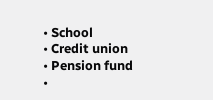• School
• Credit union
• Pension fund
•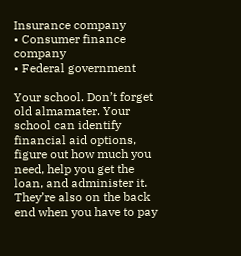Insurance company
• Consumer finance company
• Federal government

Your school. Don’t forget old almamater. Your school can identify financial aid options, figure out how much you need, help you get the loan, and administer it. They’re also on the back end when you have to pay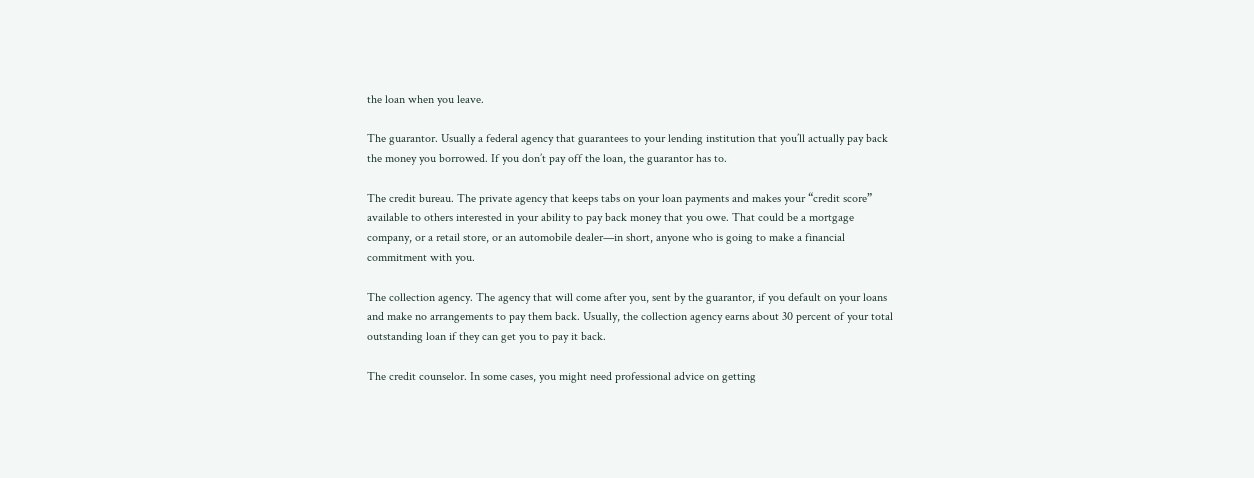the loan when you leave.

The guarantor. Usually a federal agency that guarantees to your lending institution that you’ll actually pay back the money you borrowed. If you don’t pay off the loan, the guarantor has to.

The credit bureau. The private agency that keeps tabs on your loan payments and makes your “credit score” available to others interested in your ability to pay back money that you owe. That could be a mortgage company, or a retail store, or an automobile dealer—in short, anyone who is going to make a financial commitment with you.

The collection agency. The agency that will come after you, sent by the guarantor, if you default on your loans and make no arrangements to pay them back. Usually, the collection agency earns about 30 percent of your total outstanding loan if they can get you to pay it back.

The credit counselor. In some cases, you might need professional advice on getting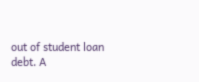out of student loan debt. A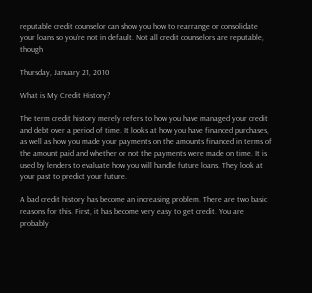reputable credit counselor can show you how to rearrange or consolidate your loans so you’re not in default. Not all credit counselors are reputable, though

Thursday, January 21, 2010

What is My Credit History?

The term credit history merely refers to how you have managed your credit and debt over a period of time. It looks at how you have financed purchases, as well as how you made your payments on the amounts financed in terms of the amount paid and whether or not the payments were made on time. It is used by lenders to evaluate how you will handle future loans. They look at your past to predict your future.

A bad credit history has become an increasing problem. There are two basic reasons for this. First, it has become very easy to get credit. You are probably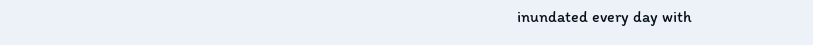inundated every day with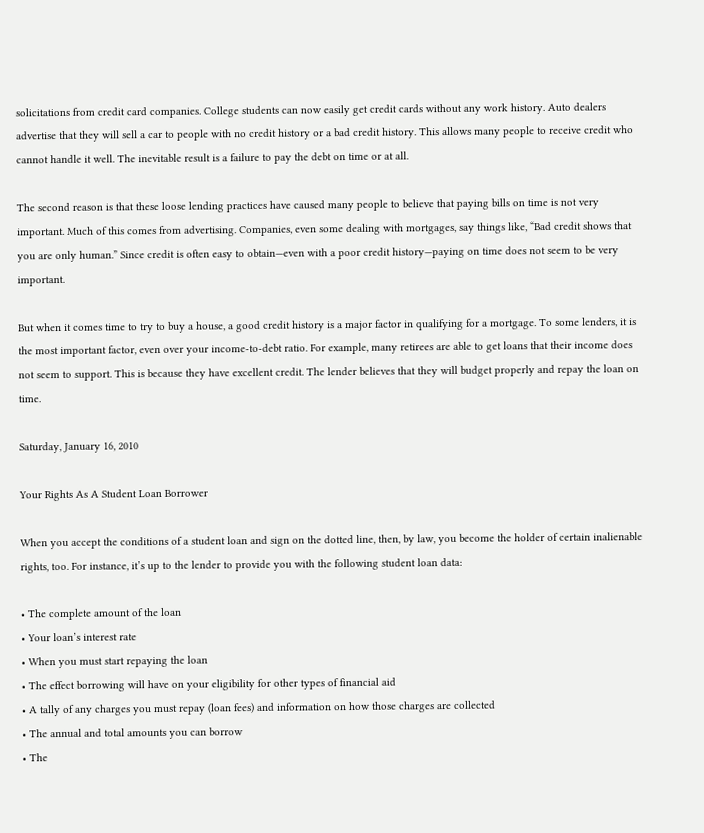solicitations from credit card companies. College students can now easily get credit cards without any work history. Auto dealers advertise that they will sell a car to people with no credit history or a bad credit history. This allows many people to receive credit who cannot handle it well. The inevitable result is a failure to pay the debt on time or at all.

The second reason is that these loose lending practices have caused many people to believe that paying bills on time is not very important. Much of this comes from advertising. Companies, even some dealing with mortgages, say things like, “Bad credit shows that you are only human.” Since credit is often easy to obtain—even with a poor credit history—paying on time does not seem to be very important.

But when it comes time to try to buy a house, a good credit history is a major factor in qualifying for a mortgage. To some lenders, it is the most important factor, even over your income-to-debt ratio. For example, many retirees are able to get loans that their income does not seem to support. This is because they have excellent credit. The lender believes that they will budget properly and repay the loan on time.

Saturday, January 16, 2010

Your Rights As A Student Loan Borrower

When you accept the conditions of a student loan and sign on the dotted line, then, by law, you become the holder of certain inalienable rights, too. For instance, it’s up to the lender to provide you with the following student loan data:

• The complete amount of the loan
• Your loan’s interest rate
• When you must start repaying the loan
• The effect borrowing will have on your eligibility for other types of financial aid
• A tally of any charges you must repay (loan fees) and information on how those charges are collected
• The annual and total amounts you can borrow
• The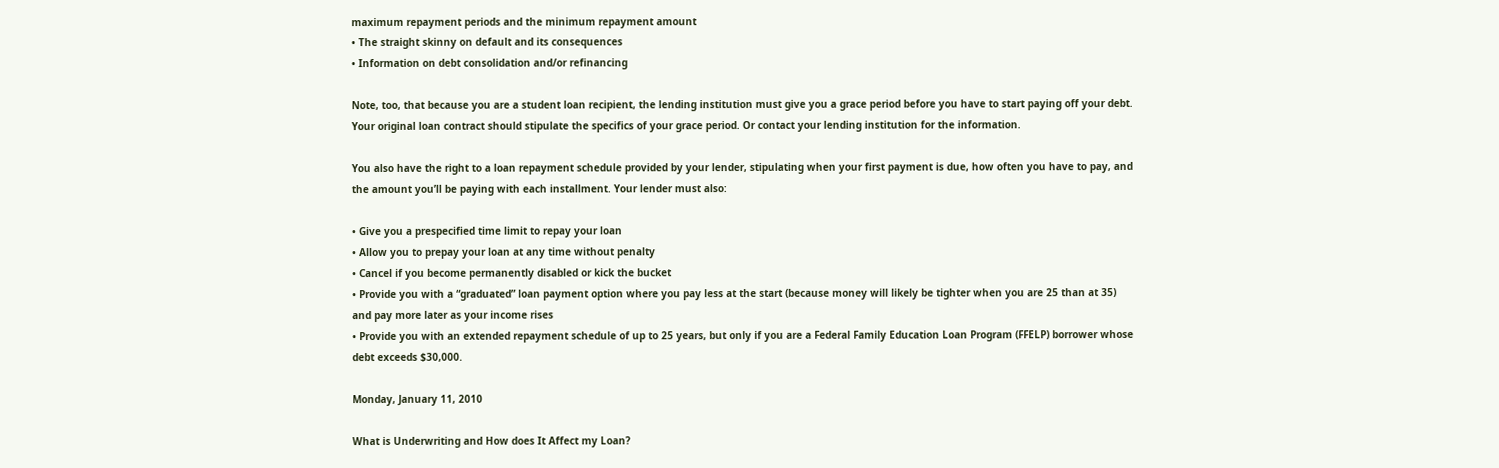maximum repayment periods and the minimum repayment amount
• The straight skinny on default and its consequences
• Information on debt consolidation and/or refinancing

Note, too, that because you are a student loan recipient, the lending institution must give you a grace period before you have to start paying off your debt. Your original loan contract should stipulate the specifics of your grace period. Or contact your lending institution for the information.

You also have the right to a loan repayment schedule provided by your lender, stipulating when your first payment is due, how often you have to pay, and the amount you’ll be paying with each installment. Your lender must also:

• Give you a prespecified time limit to repay your loan
• Allow you to prepay your loan at any time without penalty
• Cancel if you become permanently disabled or kick the bucket
• Provide you with a “graduated” loan payment option where you pay less at the start (because money will likely be tighter when you are 25 than at 35) and pay more later as your income rises
• Provide you with an extended repayment schedule of up to 25 years, but only if you are a Federal Family Education Loan Program (FFELP) borrower whose debt exceeds $30,000.

Monday, January 11, 2010

What is Underwriting and How does It Affect my Loan?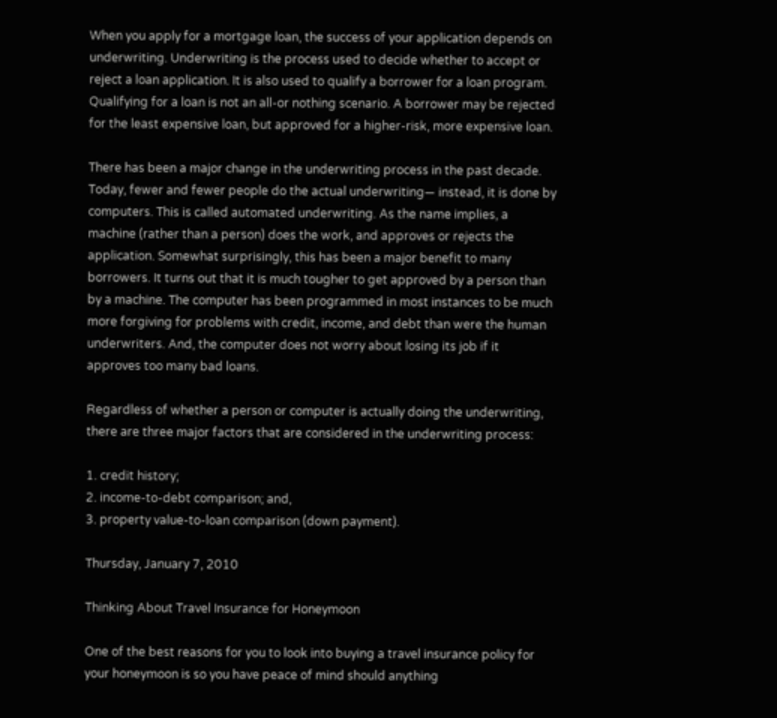When you apply for a mortgage loan, the success of your application depends on underwriting. Underwriting is the process used to decide whether to accept or reject a loan application. It is also used to qualify a borrower for a loan program. Qualifying for a loan is not an all-or nothing scenario. A borrower may be rejected for the least expensive loan, but approved for a higher-risk, more expensive loan.

There has been a major change in the underwriting process in the past decade. Today, fewer and fewer people do the actual underwriting— instead, it is done by computers. This is called automated underwriting. As the name implies, a machine (rather than a person) does the work, and approves or rejects the application. Somewhat surprisingly, this has been a major benefit to many borrowers. It turns out that it is much tougher to get approved by a person than by a machine. The computer has been programmed in most instances to be much more forgiving for problems with credit, income, and debt than were the human underwriters. And, the computer does not worry about losing its job if it approves too many bad loans.

Regardless of whether a person or computer is actually doing the underwriting, there are three major factors that are considered in the underwriting process:

1. credit history;
2. income-to-debt comparison; and,
3. property value-to-loan comparison (down payment).

Thursday, January 7, 2010

Thinking About Travel Insurance for Honeymoon

One of the best reasons for you to look into buying a travel insurance policy for your honeymoon is so you have peace of mind should anything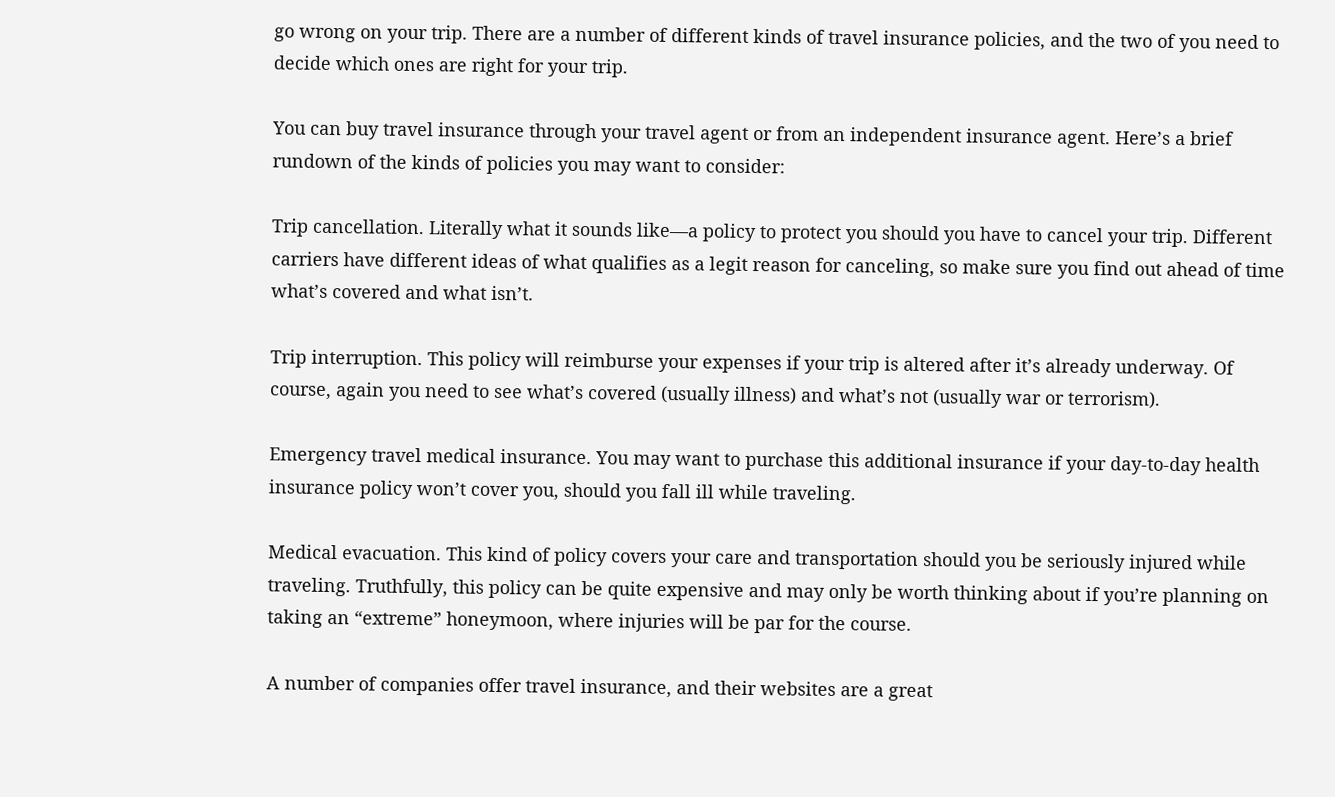go wrong on your trip. There are a number of different kinds of travel insurance policies, and the two of you need to decide which ones are right for your trip.

You can buy travel insurance through your travel agent or from an independent insurance agent. Here’s a brief rundown of the kinds of policies you may want to consider:

Trip cancellation. Literally what it sounds like—a policy to protect you should you have to cancel your trip. Different carriers have different ideas of what qualifies as a legit reason for canceling, so make sure you find out ahead of time what’s covered and what isn’t.

Trip interruption. This policy will reimburse your expenses if your trip is altered after it’s already underway. Of course, again you need to see what’s covered (usually illness) and what’s not (usually war or terrorism).

Emergency travel medical insurance. You may want to purchase this additional insurance if your day-to-day health insurance policy won’t cover you, should you fall ill while traveling.

Medical evacuation. This kind of policy covers your care and transportation should you be seriously injured while traveling. Truthfully, this policy can be quite expensive and may only be worth thinking about if you’re planning on taking an “extreme” honeymoon, where injuries will be par for the course.

A number of companies offer travel insurance, and their websites are a great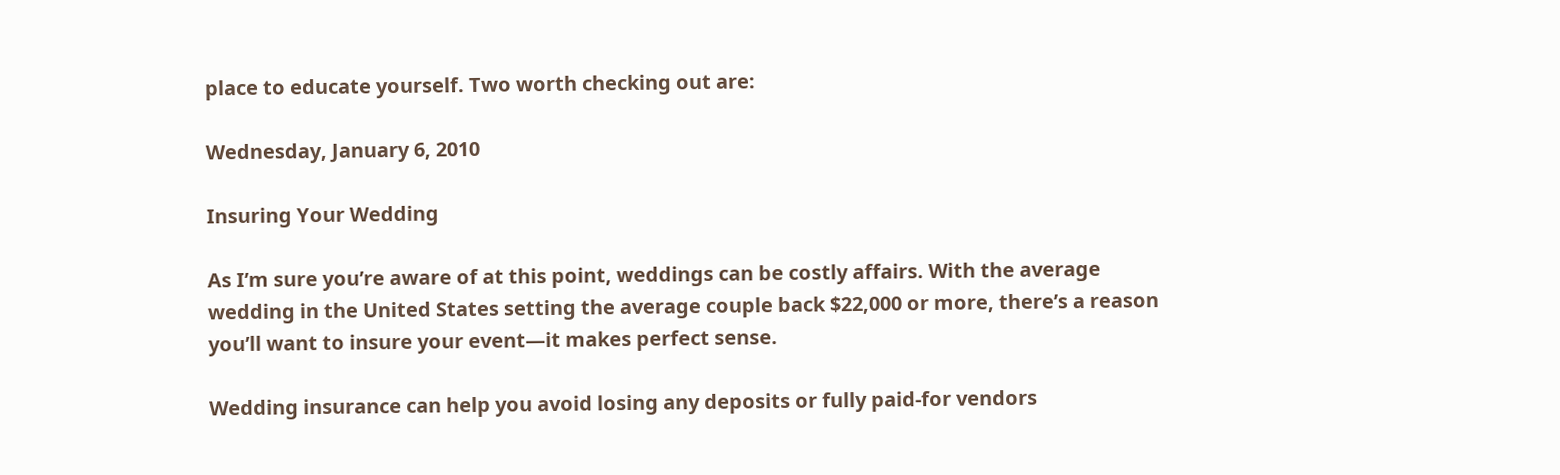place to educate yourself. Two worth checking out are:

Wednesday, January 6, 2010

Insuring Your Wedding

As I’m sure you’re aware of at this point, weddings can be costly affairs. With the average wedding in the United States setting the average couple back $22,000 or more, there’s a reason you’ll want to insure your event—it makes perfect sense.

Wedding insurance can help you avoid losing any deposits or fully paid-for vendors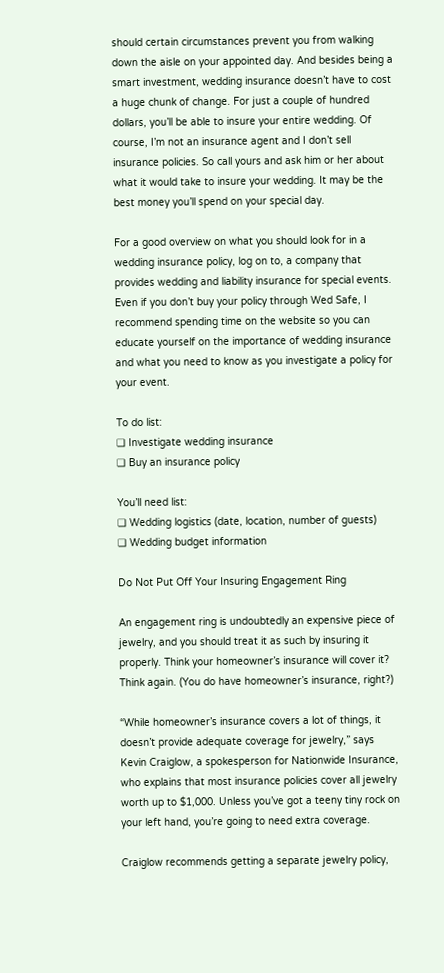should certain circumstances prevent you from walking down the aisle on your appointed day. And besides being a smart investment, wedding insurance doesn’t have to cost a huge chunk of change. For just a couple of hundred dollars, you’ll be able to insure your entire wedding. Of course, I’m not an insurance agent and I don’t sell insurance policies. So call yours and ask him or her about what it would take to insure your wedding. It may be the best money you’ll spend on your special day.

For a good overview on what you should look for in a wedding insurance policy, log on to, a company that provides wedding and liability insurance for special events. Even if you don’t buy your policy through Wed Safe, I recommend spending time on the website so you can educate yourself on the importance of wedding insurance and what you need to know as you investigate a policy for your event.

To do list:
❑ Investigate wedding insurance
❑ Buy an insurance policy

You’ll need list:
❑ Wedding logistics (date, location, number of guests)
❑ Wedding budget information

Do Not Put Off Your Insuring Engagement Ring

An engagement ring is undoubtedly an expensive piece of jewelry, and you should treat it as such by insuring it properly. Think your homeowner’s insurance will cover it? Think again. (You do have homeowner’s insurance, right?)

“While homeowner’s insurance covers a lot of things, it doesn’t provide adequate coverage for jewelry,” says Kevin Craiglow, a spokesperson for Nationwide Insurance, who explains that most insurance policies cover all jewelry worth up to $1,000. Unless you’ve got a teeny tiny rock on your left hand, you’re going to need extra coverage.

Craiglow recommends getting a separate jewelry policy,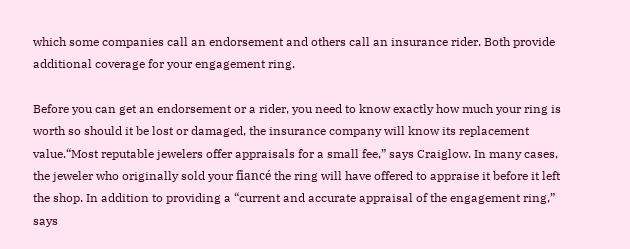which some companies call an endorsement and others call an insurance rider. Both provide additional coverage for your engagement ring.

Before you can get an endorsement or a rider, you need to know exactly how much your ring is worth so should it be lost or damaged, the insurance company will know its replacement value.“Most reputable jewelers offer appraisals for a small fee,” says Craiglow. In many cases, the jeweler who originally sold your fiancé the ring will have offered to appraise it before it left the shop. In addition to providing a “current and accurate appraisal of the engagement ring,” says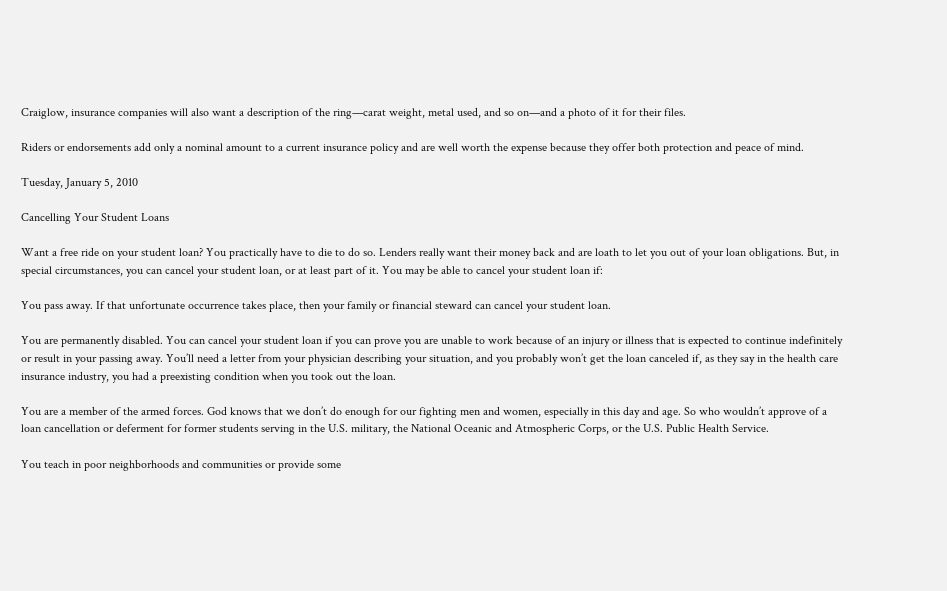Craiglow, insurance companies will also want a description of the ring—carat weight, metal used, and so on—and a photo of it for their files.

Riders or endorsements add only a nominal amount to a current insurance policy and are well worth the expense because they offer both protection and peace of mind.

Tuesday, January 5, 2010

Cancelling Your Student Loans

Want a free ride on your student loan? You practically have to die to do so. Lenders really want their money back and are loath to let you out of your loan obligations. But, in special circumstances, you can cancel your student loan, or at least part of it. You may be able to cancel your student loan if:

You pass away. If that unfortunate occurrence takes place, then your family or financial steward can cancel your student loan.

You are permanently disabled. You can cancel your student loan if you can prove you are unable to work because of an injury or illness that is expected to continue indefinitely or result in your passing away. You’ll need a letter from your physician describing your situation, and you probably won’t get the loan canceled if, as they say in the health care insurance industry, you had a preexisting condition when you took out the loan.

You are a member of the armed forces. God knows that we don’t do enough for our fighting men and women, especially in this day and age. So who wouldn’t approve of a loan cancellation or deferment for former students serving in the U.S. military, the National Oceanic and Atmospheric Corps, or the U.S. Public Health Service.

You teach in poor neighborhoods and communities or provide some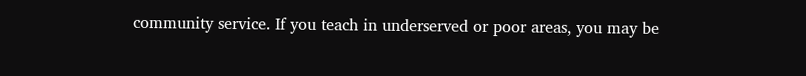community service. If you teach in underserved or poor areas, you may be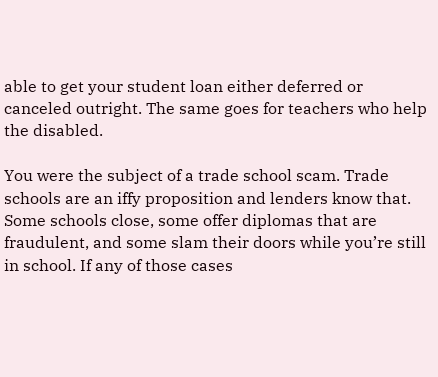able to get your student loan either deferred or canceled outright. The same goes for teachers who help the disabled.

You were the subject of a trade school scam. Trade schools are an iffy proposition and lenders know that. Some schools close, some offer diplomas that are fraudulent, and some slam their doors while you’re still in school. If any of those cases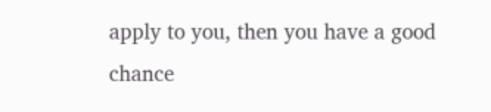apply to you, then you have a good chance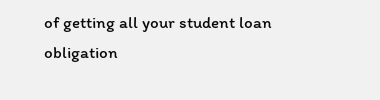of getting all your student loan obligation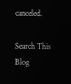canceled.

Search This Blog